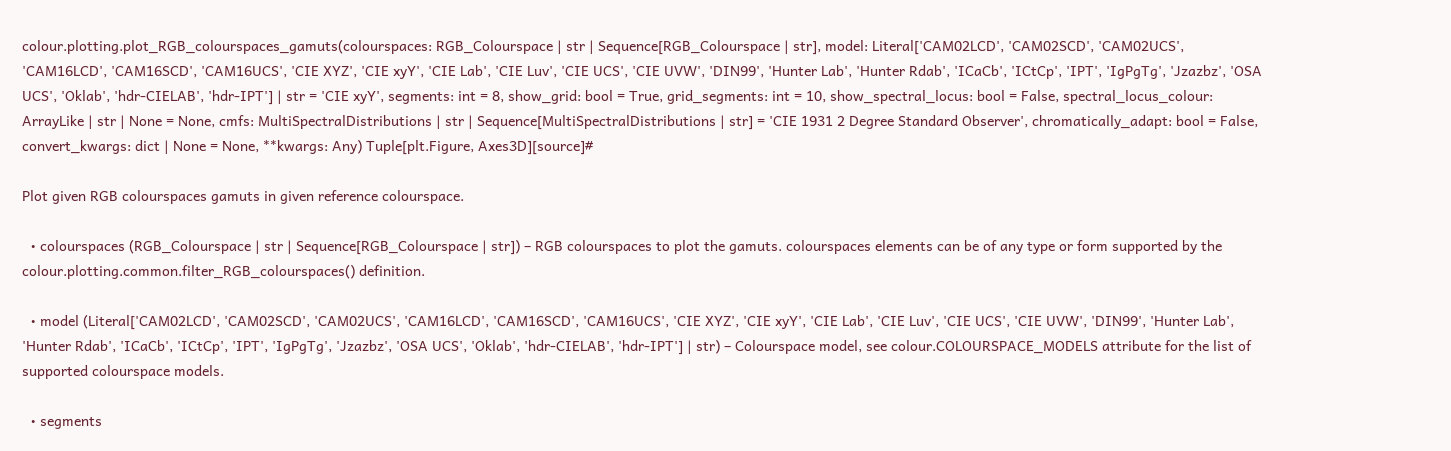colour.plotting.plot_RGB_colourspaces_gamuts(colourspaces: RGB_Colourspace | str | Sequence[RGB_Colourspace | str], model: Literal['CAM02LCD', 'CAM02SCD', 'CAM02UCS', 'CAM16LCD', 'CAM16SCD', 'CAM16UCS', 'CIE XYZ', 'CIE xyY', 'CIE Lab', 'CIE Luv', 'CIE UCS', 'CIE UVW', 'DIN99', 'Hunter Lab', 'Hunter Rdab', 'ICaCb', 'ICtCp', 'IPT', 'IgPgTg', 'Jzazbz', 'OSA UCS', 'Oklab', 'hdr-CIELAB', 'hdr-IPT'] | str = 'CIE xyY', segments: int = 8, show_grid: bool = True, grid_segments: int = 10, show_spectral_locus: bool = False, spectral_locus_colour: ArrayLike | str | None = None, cmfs: MultiSpectralDistributions | str | Sequence[MultiSpectralDistributions | str] = 'CIE 1931 2 Degree Standard Observer', chromatically_adapt: bool = False, convert_kwargs: dict | None = None, **kwargs: Any) Tuple[plt.Figure, Axes3D][source]#

Plot given RGB colourspaces gamuts in given reference colourspace.

  • colourspaces (RGB_Colourspace | str | Sequence[RGB_Colourspace | str]) – RGB colourspaces to plot the gamuts. colourspaces elements can be of any type or form supported by the colour.plotting.common.filter_RGB_colourspaces() definition.

  • model (Literal['CAM02LCD', 'CAM02SCD', 'CAM02UCS', 'CAM16LCD', 'CAM16SCD', 'CAM16UCS', 'CIE XYZ', 'CIE xyY', 'CIE Lab', 'CIE Luv', 'CIE UCS', 'CIE UVW', 'DIN99', 'Hunter Lab', 'Hunter Rdab', 'ICaCb', 'ICtCp', 'IPT', 'IgPgTg', 'Jzazbz', 'OSA UCS', 'Oklab', 'hdr-CIELAB', 'hdr-IPT'] | str) – Colourspace model, see colour.COLOURSPACE_MODELS attribute for the list of supported colourspace models.

  • segments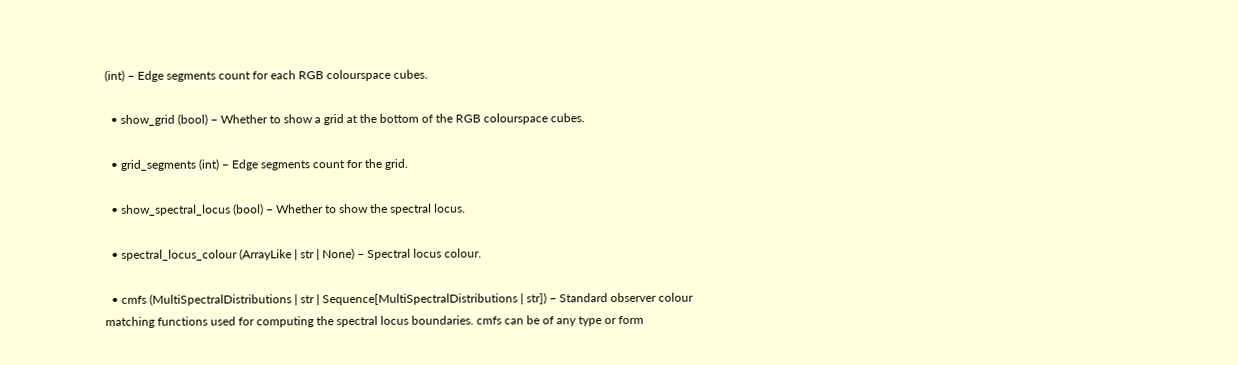(int) – Edge segments count for each RGB colourspace cubes.

  • show_grid (bool) – Whether to show a grid at the bottom of the RGB colourspace cubes.

  • grid_segments (int) – Edge segments count for the grid.

  • show_spectral_locus (bool) – Whether to show the spectral locus.

  • spectral_locus_colour (ArrayLike | str | None) – Spectral locus colour.

  • cmfs (MultiSpectralDistributions | str | Sequence[MultiSpectralDistributions | str]) – Standard observer colour matching functions used for computing the spectral locus boundaries. cmfs can be of any type or form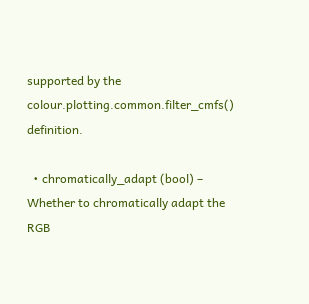supported by the colour.plotting.common.filter_cmfs() definition.

  • chromatically_adapt (bool) – Whether to chromatically adapt the RGB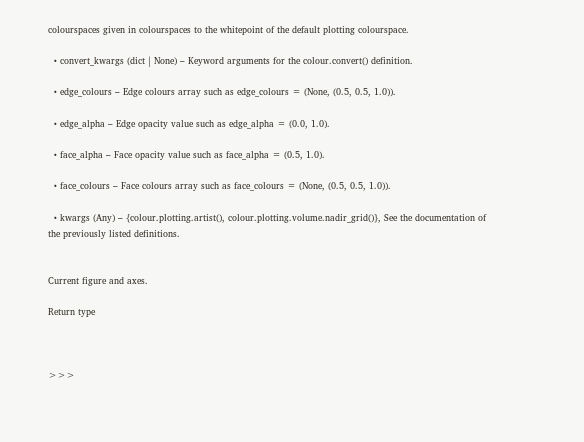colourspaces given in colourspaces to the whitepoint of the default plotting colourspace.

  • convert_kwargs (dict | None) – Keyword arguments for the colour.convert() definition.

  • edge_colours – Edge colours array such as edge_colours = (None, (0.5, 0.5, 1.0)).

  • edge_alpha – Edge opacity value such as edge_alpha = (0.0, 1.0).

  • face_alpha – Face opacity value such as face_alpha = (0.5, 1.0).

  • face_colours – Face colours array such as face_colours = (None, (0.5, 0.5, 1.0)).

  • kwargs (Any) – {colour.plotting.artist(), colour.plotting.volume.nadir_grid()}, See the documentation of the previously listed definitions.


Current figure and axes.

Return type



>>>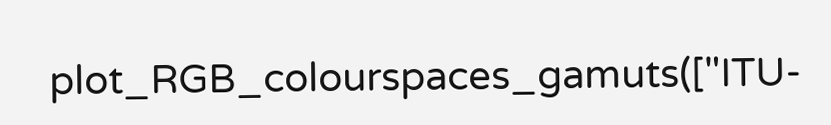plot_RGB_colourspaces_gamuts(["ITU-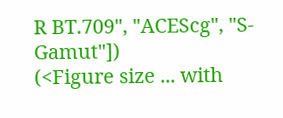R BT.709", "ACEScg", "S-Gamut"])
(<Figure size ... with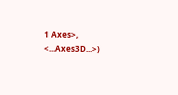1 Axes>, <...Axes3D...>)